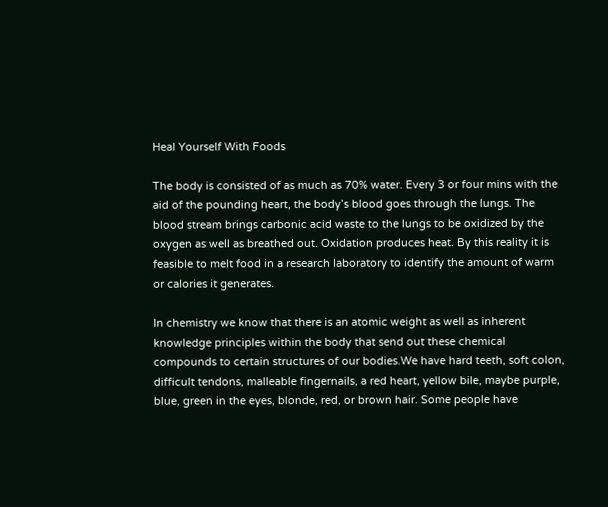Heal Yourself With Foods

The body is consisted of as much as 70% water. Every 3 or four mins with the aid of the pounding heart, the body’s blood goes through the lungs. The blood stream brings carbonic acid waste to the lungs to be oxidized by the oxygen as well as breathed out. Oxidation produces heat. By this reality it is feasible to melt food in a research laboratory to identify the amount of warm or calories it generates.

In chemistry we know that there is an atomic weight as well as inherent knowledge principles within the body that send out these chemical compounds to certain structures of our bodies.We have hard teeth, soft colon, difficult tendons, malleable fingernails, a red heart, yellow bile, maybe purple, blue, green in the eyes, blonde, red, or brown hair. Some people have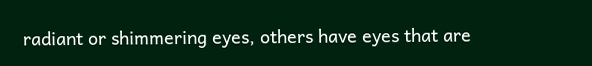radiant or shimmering eyes, others have eyes that are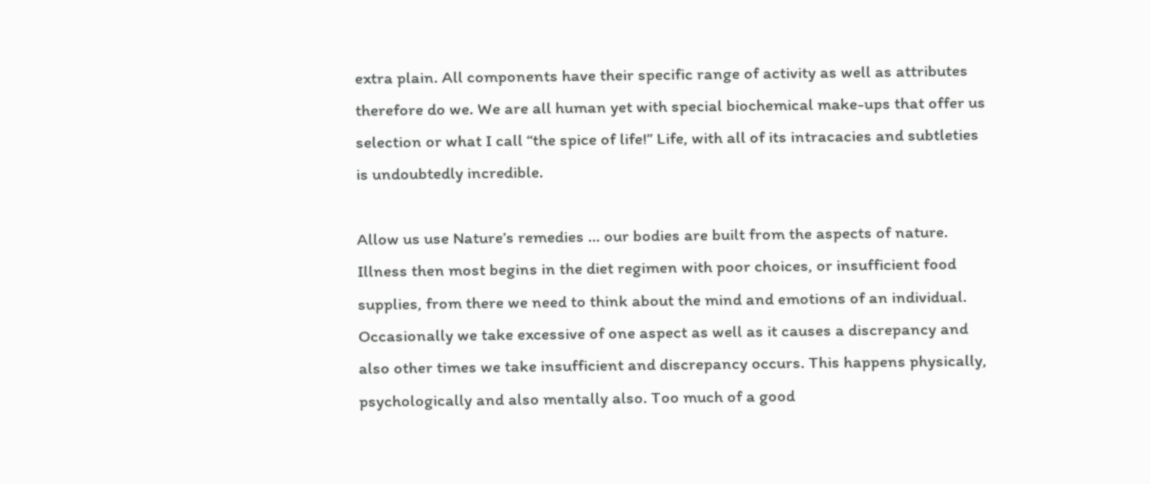extra plain. All components have their specific range of activity as well as attributes therefore do we. We are all human yet with special biochemical make-ups that offer us selection or what I call “the spice of life!” Life, with all of its intracacies and subtleties is undoubtedly incredible.

Allow us use Nature’s remedies … our bodies are built from the aspects of nature. Illness then most begins in the diet regimen with poor choices, or insufficient food supplies, from there we need to think about the mind and emotions of an individual. Occasionally we take excessive of one aspect as well as it causes a discrepancy and also other times we take insufficient and discrepancy occurs. This happens physically, psychologically and also mentally also. Too much of a good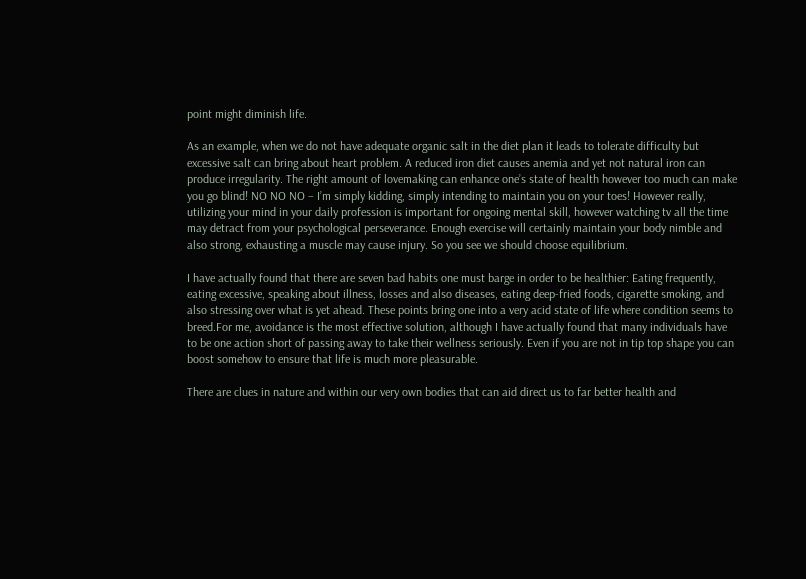point might diminish life.

As an example, when we do not have adequate organic salt in the diet plan it leads to tolerate difficulty but excessive salt can bring about heart problem. A reduced iron diet causes anemia and yet not natural iron can produce irregularity. The right amount of lovemaking can enhance one’s state of health however too much can make you go blind! NO NO NO – I’m simply kidding, simply intending to maintain you on your toes! However really, utilizing your mind in your daily profession is important for ongoing mental skill, however watching tv all the time may detract from your psychological perseverance. Enough exercise will certainly maintain your body nimble and also strong, exhausting a muscle may cause injury. So you see we should choose equilibrium.

I have actually found that there are seven bad habits one must barge in order to be healthier: Eating frequently, eating excessive, speaking about illness, losses and also diseases, eating deep-fried foods, cigarette smoking, and also stressing over what is yet ahead. These points bring one into a very acid state of life where condition seems to breed.For me, avoidance is the most effective solution, although I have actually found that many individuals have to be one action short of passing away to take their wellness seriously. Even if you are not in tip top shape you can boost somehow to ensure that life is much more pleasurable.

There are clues in nature and within our very own bodies that can aid direct us to far better health and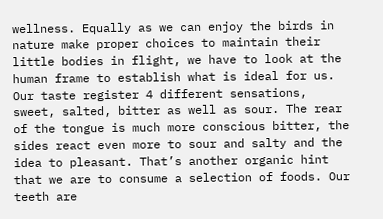wellness. Equally as we can enjoy the birds in nature make proper choices to maintain their little bodies in flight, we have to look at the human frame to establish what is ideal for us. Our taste register 4 different sensations, sweet, salted, bitter as well as sour. The rear of the tongue is much more conscious bitter, the sides react even more to sour and salty and the idea to pleasant. That’s another organic hint that we are to consume a selection of foods. Our teeth are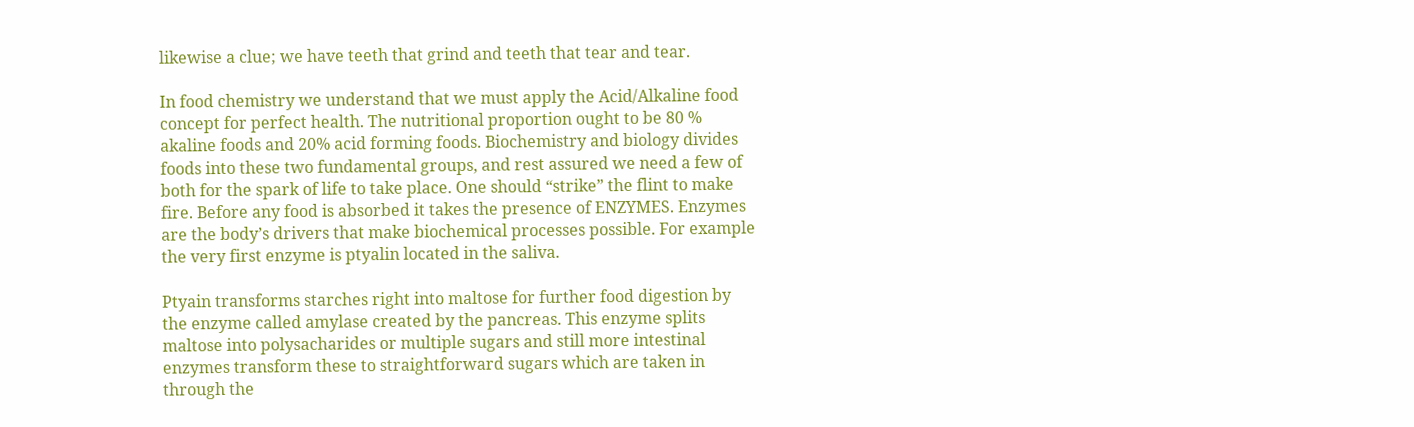likewise a clue; we have teeth that grind and teeth that tear and tear.

In food chemistry we understand that we must apply the Acid/Alkaline food concept for perfect health. The nutritional proportion ought to be 80 % akaline foods and 20% acid forming foods. Biochemistry and biology divides foods into these two fundamental groups, and rest assured we need a few of both for the spark of life to take place. One should “strike” the flint to make fire. Before any food is absorbed it takes the presence of ENZYMES. Enzymes are the body’s drivers that make biochemical processes possible. For example the very first enzyme is ptyalin located in the saliva.

Ptyain transforms starches right into maltose for further food digestion by the enzyme called amylase created by the pancreas. This enzyme splits maltose into polysacharides or multiple sugars and still more intestinal enzymes transform these to straightforward sugars which are taken in through the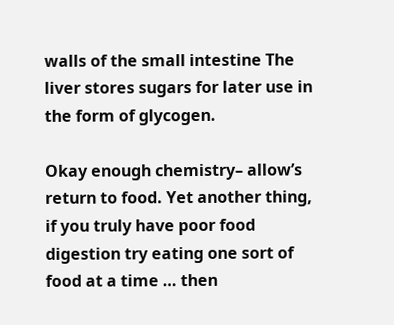walls of the small intestine The liver stores sugars for later use in the form of glycogen.

Okay enough chemistry– allow’s return to food. Yet another thing, if you truly have poor food digestion try eating one sort of food at a time … then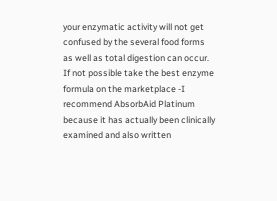your enzymatic activity will not get confused by the several food forms as well as total digestion can occur. If not possible take the best enzyme formula on the marketplace -I recommend AbsorbAid Platinum because it has actually been clinically examined and also written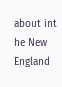about int he New England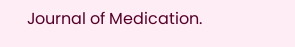Journal of Medication.